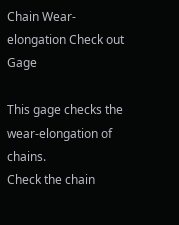Chain Wear-elongation Check out Gage

This gage checks the wear-elongation of chains.
Check the chain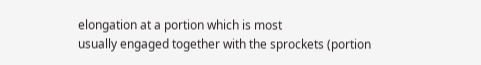elongation at a portion which is most
usually engaged together with the sprockets (portion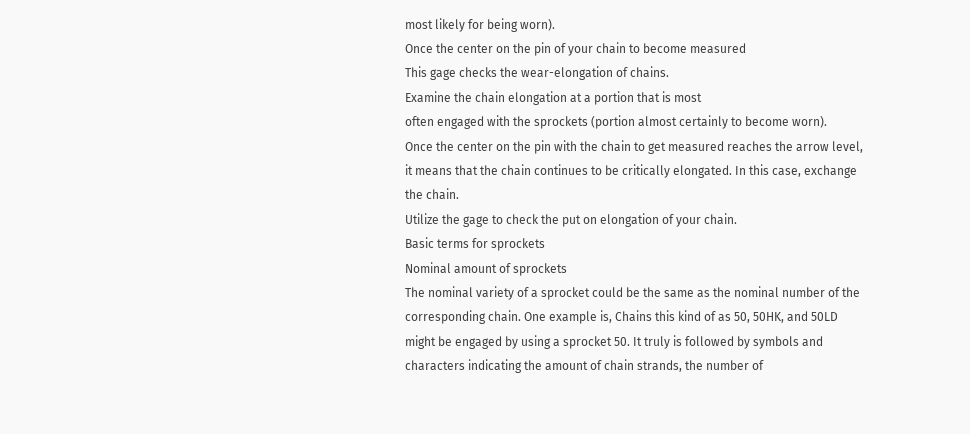most likely for being worn).
Once the center on the pin of your chain to become measured
This gage checks the wear-elongation of chains.
Examine the chain elongation at a portion that is most
often engaged with the sprockets (portion almost certainly to become worn).
Once the center on the pin with the chain to get measured reaches the arrow level, it means that the chain continues to be critically elongated. In this case, exchange the chain.
Utilize the gage to check the put on elongation of your chain.
Basic terms for sprockets
Nominal amount of sprockets
The nominal variety of a sprocket could be the same as the nominal number of the corresponding chain. One example is, Chains this kind of as 50, 50HK, and 50LD might be engaged by using a sprocket 50. It truly is followed by symbols and characters indicating the amount of chain strands, the number of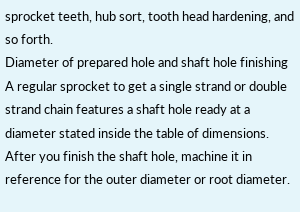sprocket teeth, hub sort, tooth head hardening, and so forth.
Diameter of prepared hole and shaft hole finishing
A regular sprocket to get a single strand or double strand chain features a shaft hole ready at a diameter stated inside the table of dimensions. After you finish the shaft hole, machine it in reference for the outer diameter or root diameter.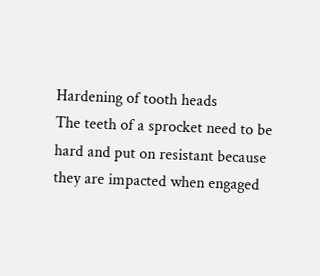Hardening of tooth heads
The teeth of a sprocket need to be hard and put on resistant because they are impacted when engaged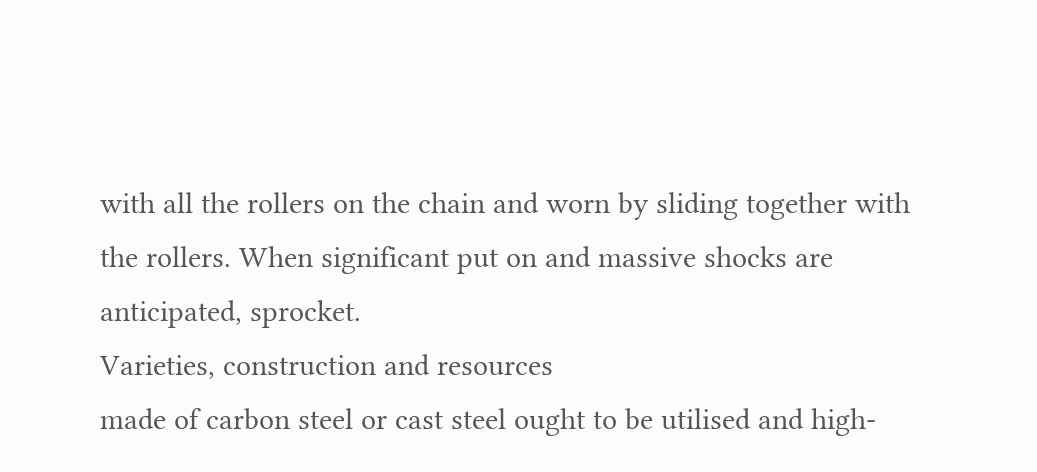with all the rollers on the chain and worn by sliding together with the rollers. When significant put on and massive shocks are anticipated, sprocket.
Varieties, construction and resources
made of carbon steel or cast steel ought to be utilised and high-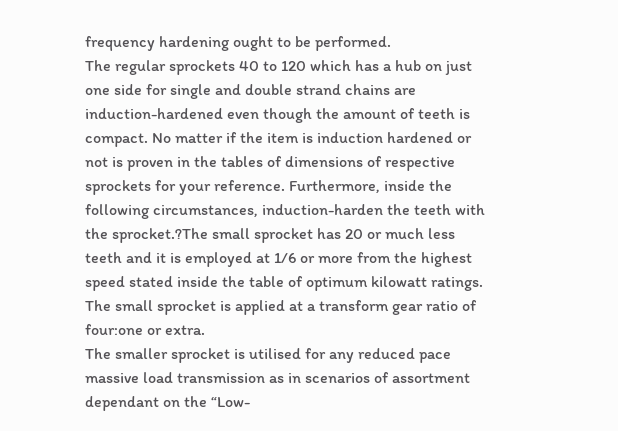frequency hardening ought to be performed.
The regular sprockets 40 to 120 which has a hub on just one side for single and double strand chains are induction-hardened even though the amount of teeth is compact. No matter if the item is induction hardened or not is proven in the tables of dimensions of respective sprockets for your reference. Furthermore, inside the following circumstances, induction-harden the teeth with the sprocket.?The small sprocket has 20 or much less teeth and it is employed at 1/6 or more from the highest speed stated inside the table of optimum kilowatt ratings.
The small sprocket is applied at a transform gear ratio of four:one or extra.
The smaller sprocket is utilised for any reduced pace massive load transmission as in scenarios of assortment dependant on the “Low-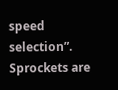speed selection”.
Sprockets are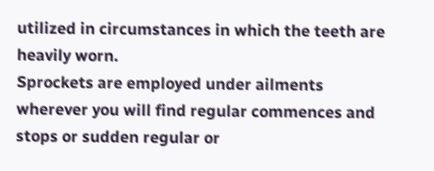utilized in circumstances in which the teeth are heavily worn.
Sprockets are employed under ailments wherever you will find regular commences and stops or sudden regular or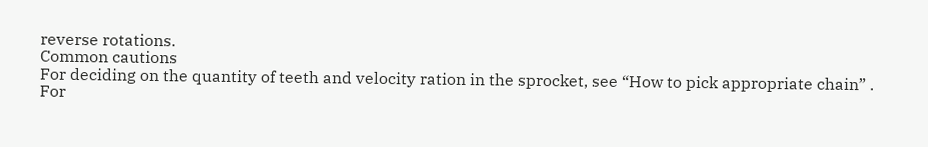reverse rotations.
Common cautions
For deciding on the quantity of teeth and velocity ration in the sprocket, see “How to pick appropriate chain” . For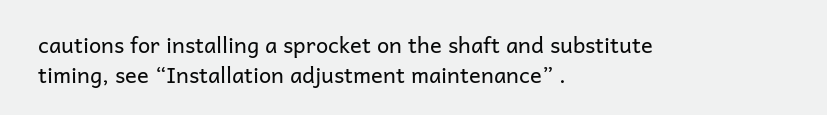cautions for installing a sprocket on the shaft and substitute timing, see “Installation adjustment maintenance” .